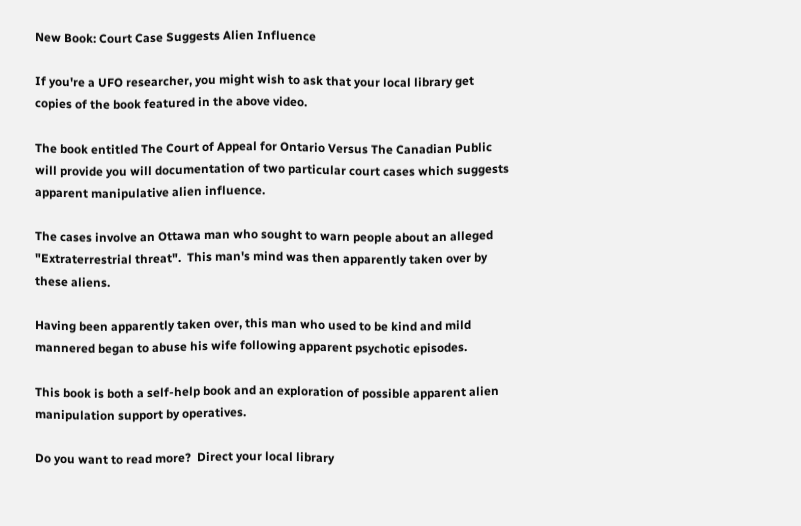New Book: Court Case Suggests Alien Influence

If you're a UFO researcher, you might wish to ask that your local library get copies of the book featured in the above video.

The book entitled The Court of Appeal for Ontario Versus The Canadian Public will provide you will documentation of two particular court cases which suggests apparent manipulative alien influence.

The cases involve an Ottawa man who sought to warn people about an alleged "Extraterrestrial threat".  This man's mind was then apparently taken over by these aliens.

Having been apparently taken over, this man who used to be kind and mild mannered began to abuse his wife following apparent psychotic episodes.

This book is both a self-help book and an exploration of possible apparent alien manipulation support by operatives.

Do you want to read more?  Direct your local library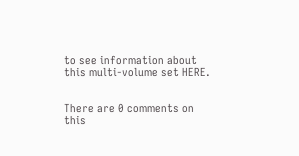to see information about this multi-volume set HERE.


There are 0 comments on this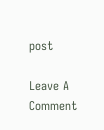post

Leave A Comment